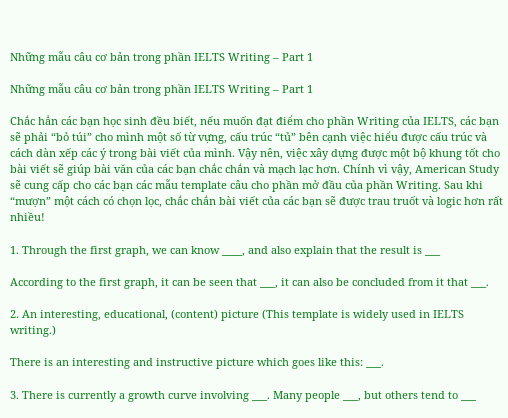Những mẫu câu cơ bản trong phần IELTS Writing – Part 1

Những mẫu câu cơ bản trong phần IELTS Writing – Part 1

Chắc hẳn các bạn học sinh đều biết, nếu muốn đạt điểm cho phần Writing của IELTS, các bạn sẽ phải “bỏ túi” cho mình một số từ vựng, cấu trúc “tủ” bên cạnh việc hiểu được cấu trúc và cách dàn xếp các ý trong bài viết của mình. Vậy nên, việc xây dựng được một bộ khung tốt cho bài viết sẽ giúp bài văn của các bạn chắc chắn và mạch lạc hơn. Chính vì vậy, American Study sẽ cung cấp cho các bạn các mẫu template câu cho phần mở đầu của phần Writing. Sau khi “mượn” một cách có chọn lọc, chắc chắn bài viết của các bạn sẽ được trau truốt và logic hơn rất nhiều!

1. Through the first graph, we can know ____, and also explain that the result is ___

According to the first graph, it can be seen that ___, it can also be concluded from it that ___.

2. An interesting, educational, (content) picture (This template is widely used in IELTS writing.)

There is an interesting and instructive picture which goes like this: ___.

3. There is currently a growth curve involving ___. Many people ___, but others tend to ___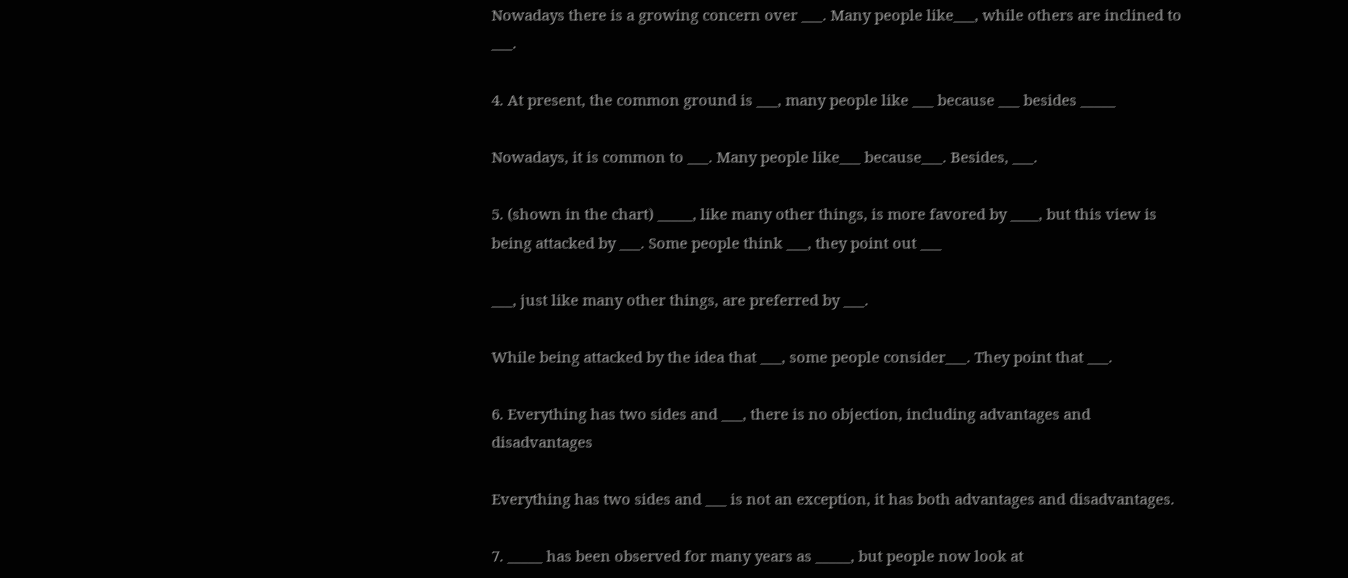Nowadays there is a growing concern over ___. Many people like___, while others are inclined to ___.

4. At present, the common ground is ___, many people like ___ because ___ besides _____

Nowadays, it is common to ___. Many people like___ because___. Besides, ___.

5. (shown in the chart) _____, like many other things, is more favored by ____, but this view is being attacked by ___. Some people think ___, they point out ___

___, just like many other things, are preferred by ___.

While being attacked by the idea that ___, some people consider___. They point that ___.

6. Everything has two sides and ___, there is no objection, including advantages and disadvantages

Everything has two sides and ___ is not an exception, it has both advantages and disadvantages.

7. _____ has been observed for many years as _____, but people now look at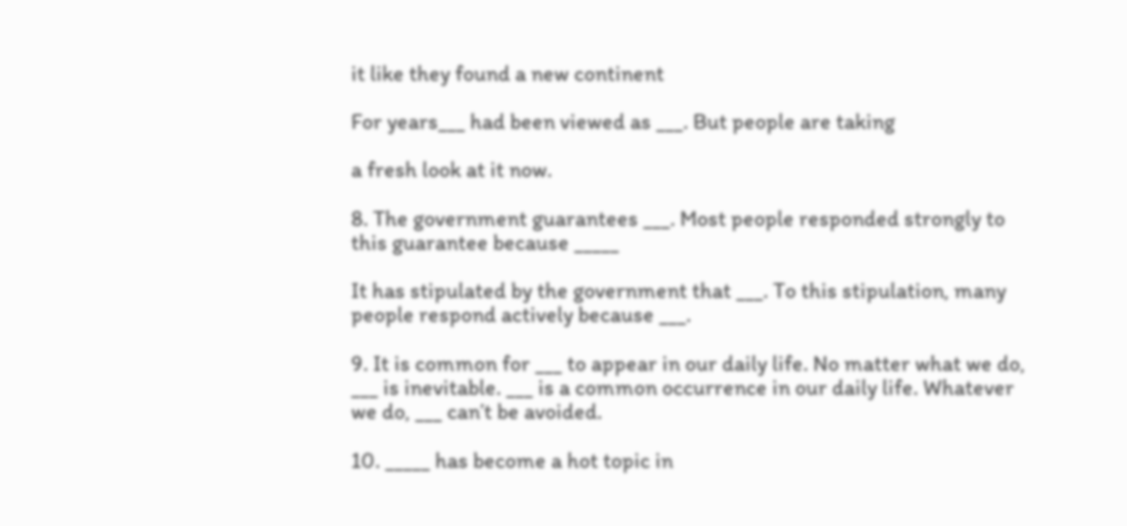it like they found a new continent

For years___ had been viewed as ___. But people are taking

a fresh look at it now.

8. The government guarantees ___. Most people responded strongly to this guarantee because _____

It has stipulated by the government that ___. To this stipulation, many people respond actively because ___.

9. It is common for ___ to appear in our daily life. No matter what we do, ___ is inevitable. ___ is a common occurrence in our daily life. Whatever we do, ___ can’t be avoided.

10. _____ has become a hot topic in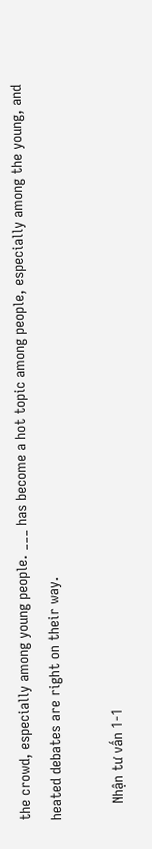the crowd, especially among young people. ___ has become a hot topic among people, especially among the young, and heated debates are right on their way.

    Nhận tư vấn 1-1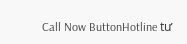Call Now ButtonHotline tư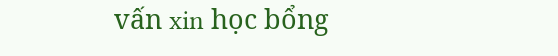vấn xin học bổng